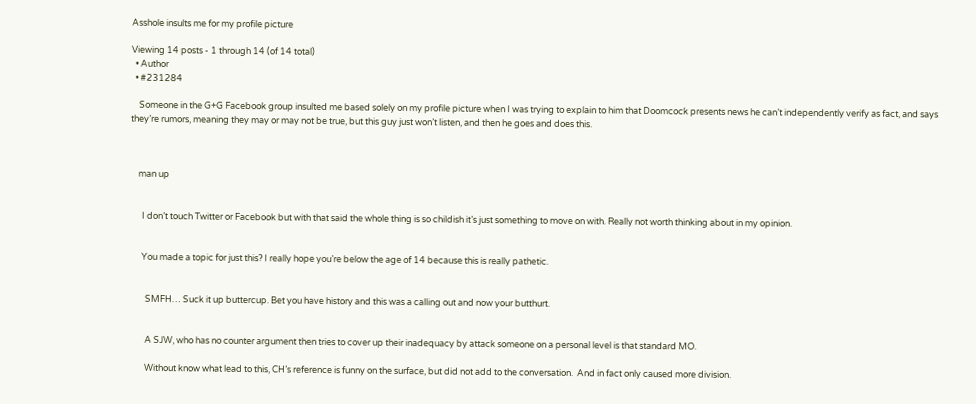Asshole insults me for my profile picture

Viewing 14 posts - 1 through 14 (of 14 total)
  • Author
  • #231284

    Someone in the G+G Facebook group insulted me based solely on my profile picture when I was trying to explain to him that Doomcock presents news he can’t independently verify as fact, and says they’re rumors, meaning they may or may not be true, but this guy just won’t listen, and then he goes and does this.



    man up


      I don’t touch Twitter or Facebook but with that said the whole thing is so childish it’s just something to move on with. Really not worth thinking about in my opinion.


      You made a topic for just this? I really hope you’re below the age of 14 because this is really pathetic.


        SMFH… Suck it up buttercup. Bet you have history and this was a calling out and now your butthurt.


        A SJW, who has no counter argument then tries to cover up their inadequacy by attack someone on a personal level is that standard MO.

        Without know what lead to this, CH’s reference is funny on the surface, but did not add to the conversation.  And in fact only caused more division.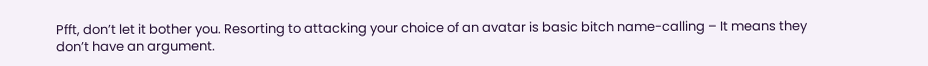Pfft, don’t let it bother you. Resorting to attacking your choice of an avatar is basic bitch name-calling – It means they don’t have an argument.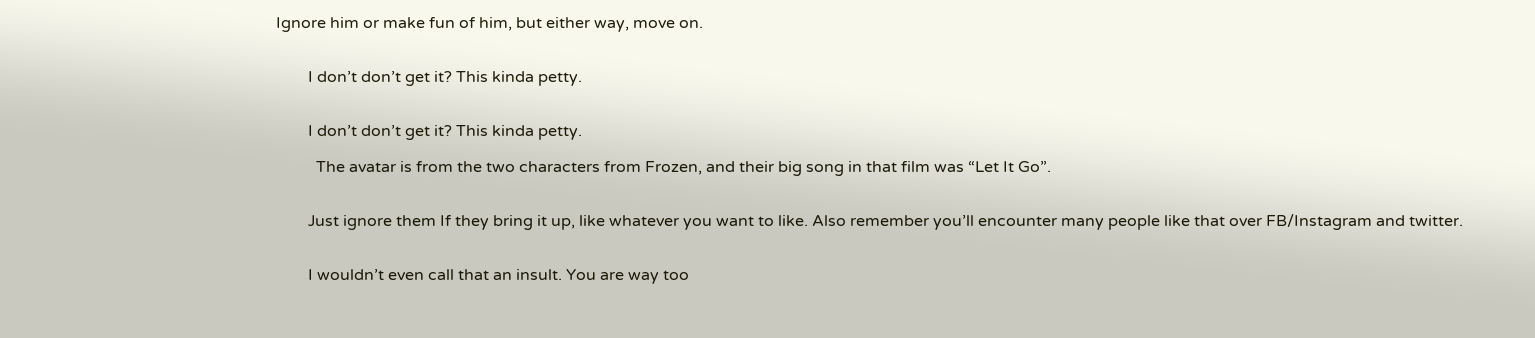Ignore him or make fun of him, but either way, move on.


        I don’t don’t get it? This kinda petty.


        I don’t don’t get it? This kinda petty.

          The avatar is from the two characters from Frozen, and their big song in that film was “Let It Go”.


        Just ignore them If they bring it up, like whatever you want to like. Also remember you’ll encounter many people like that over FB/Instagram and twitter.


        I wouldn’t even call that an insult. You are way too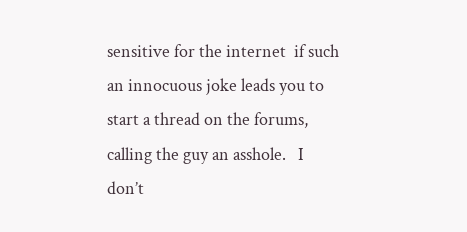sensitive for the internet  if such an innocuous joke leads you to start a thread on the forums, calling the guy an asshole.   I don’t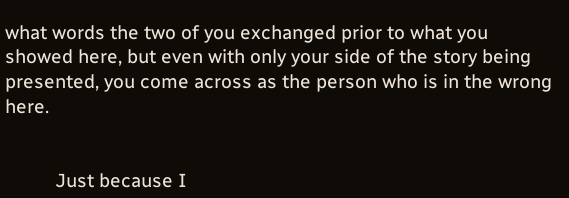what words the two of you exchanged prior to what you showed here, but even with only your side of the story being presented, you come across as the person who is in the wrong here.


          Just because I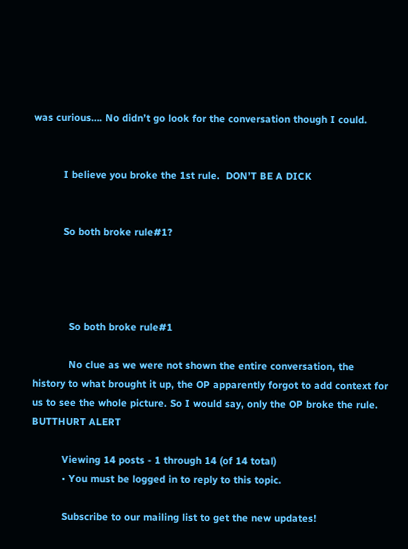was curious…. No didn’t go look for the conversation though I could.


          I believe you broke the 1st rule.  DON’T BE A DICK


          So both broke rule#1?




            So both broke rule#1

            No clue as we were not shown the entire conversation, the history to what brought it up, the OP apparently forgot to add context for us to see the whole picture. So I would say, only the OP broke the rule. BUTTHURT ALERT

          Viewing 14 posts - 1 through 14 (of 14 total)
          • You must be logged in to reply to this topic.

          Subscribe to our mailing list to get the new updates!